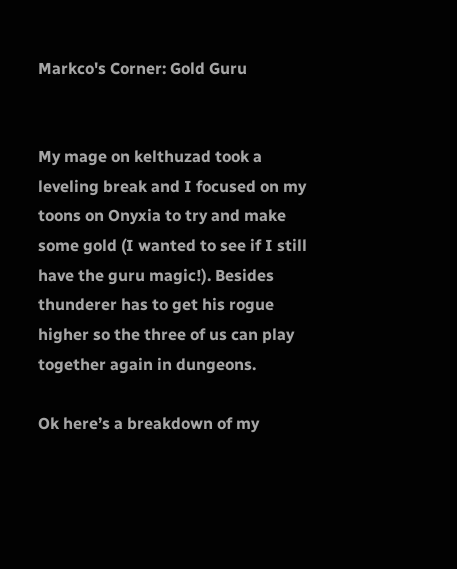Markco's Corner: Gold Guru


My mage on kelthuzad took a leveling break and I focused on my toons on Onyxia to try and make some gold (I wanted to see if I still have the guru magic!). Besides thunderer has to get his rogue higher so the three of us can play together again in dungeons.

Ok here’s a breakdown of my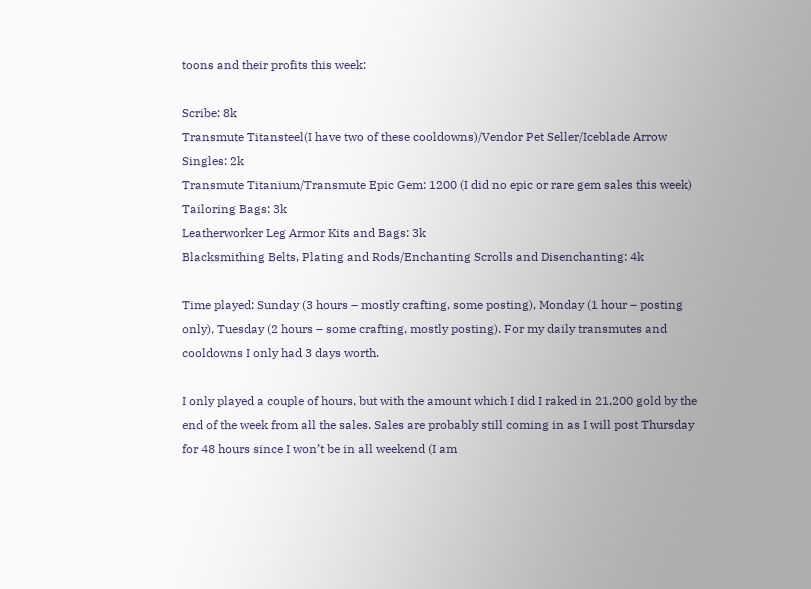toons and their profits this week:

Scribe: 8k
Transmute Titansteel(I have two of these cooldowns)/Vendor Pet Seller/Iceblade Arrow Singles: 2k
Transmute Titanium/Transmute Epic Gem: 1200 (I did no epic or rare gem sales this week)
Tailoring Bags: 3k
Leatherworker Leg Armor Kits and Bags: 3k
Blacksmithing Belts, Plating and Rods/Enchanting Scrolls and Disenchanting: 4k

Time played: Sunday (3 hours – mostly crafting, some posting), Monday (1 hour – posting only), Tuesday (2 hours – some crafting, mostly posting). For my daily transmutes and cooldowns I only had 3 days worth.

I only played a couple of hours, but with the amount which I did I raked in 21,200 gold by the end of the week from all the sales. Sales are probably still coming in as I will post Thursday for 48 hours since I won’t be in all weekend (I am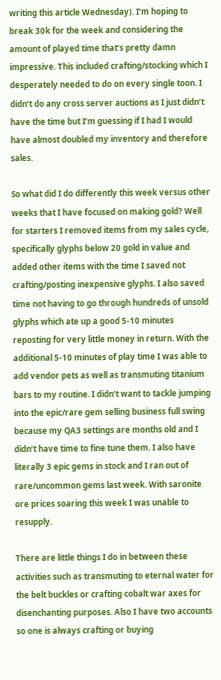writing this article Wednesday). I’m hoping to break 30k for the week and considering the amount of played time that’s pretty damn impressive. This included crafting/stocking which I desperately needed to do on every single toon. I didn’t do any cross server auctions as I just didn’t have the time but I’m guessing if I had I would have almost doubled my inventory and therefore sales.

So what did I do differently this week versus other weeks that I have focused on making gold? Well for starters I removed items from my sales cycle, specifically glyphs below 20 gold in value and added other items with the time I saved not crafting/posting inexpensive glyphs. I also saved time not having to go through hundreds of unsold glyphs which ate up a good 5-10 minutes reposting for very little money in return. With the additional 5-10 minutes of play time I was able to add vendor pets as well as transmuting titanium bars to my routine. I didn’t want to tackle jumping into the epic/rare gem selling business full swing because my QA3 settings are months old and I didn’t have time to fine tune them. I also have literally 3 epic gems in stock and I ran out of rare/uncommon gems last week. With saronite ore prices soaring this week I was unable to resupply.

There are little things I do in between these activities such as transmuting to eternal water for the belt buckles or crafting cobalt war axes for disenchanting purposes. Also I have two accounts so one is always crafting or buying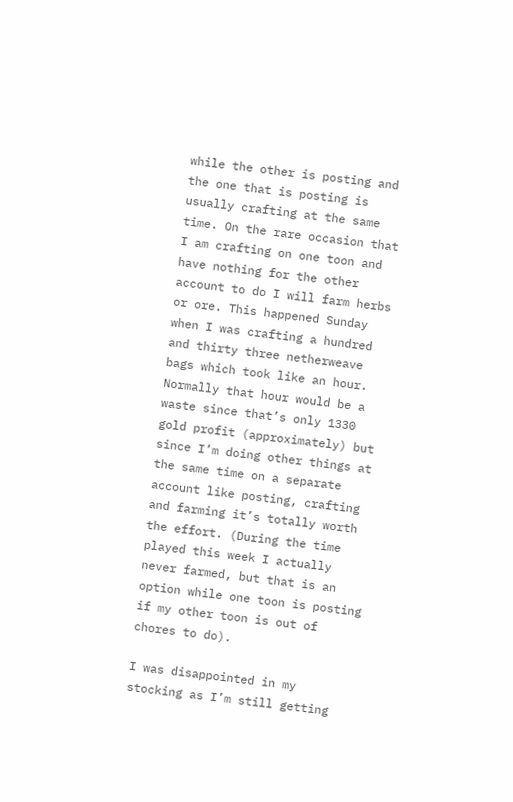while the other is posting and the one that is posting is usually crafting at the same time. On the rare occasion that I am crafting on one toon and have nothing for the other account to do I will farm herbs or ore. This happened Sunday when I was crafting a hundred and thirty three netherweave bags which took like an hour. Normally that hour would be a waste since that’s only 1330 gold profit (approximately) but since I’m doing other things at the same time on a separate account like posting, crafting and farming it’s totally worth the effort. (During the time played this week I actually never farmed, but that is an option while one toon is posting if my other toon is out of chores to do).

I was disappointed in my stocking as I’m still getting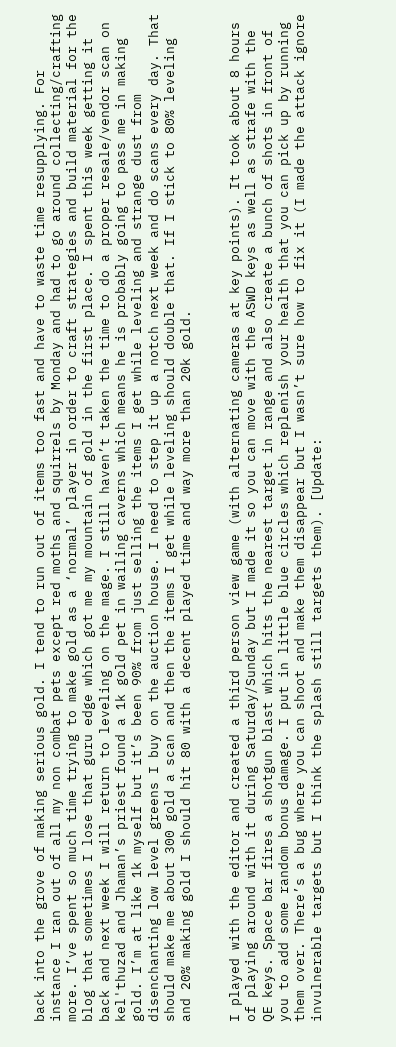back into the grove of making serious gold. I tend to run out of items too fast and have to waste time resupplying. For instance I ran out of all my non combat pets except red moths and squirrels by Monday and had to go around collecting/crafting more. I’ve spent so much time trying to make gold as a ‘normal’ player in order to craft strategies and build material for the blog that sometimes I lose that guru edge which got me my mountain of gold in the first place. I spent this week getting it back and next week I will return to leveling on the mage. I still haven’t taken the time to do a proper resale/vendor scan on kel'thuzad and Jhaman’s priest found a 1k gold pet in wailing caverns which means he is probably going to pass me in making gold. I’m at like 1k myself but it’s been 90% from just selling the items I get while leveling and strange dust from disenchanting low level greens I buy on the auction house. I need to step it up a notch next week and do scans every day. That should make me about 300 gold a scan and then the items I get while leveling should double that. If I stick to 80% leveling and 20% making gold I should hit 80 with a decent played time and way more than 20k gold.


I played with the editor and created a third person view game (with alternating cameras at key points). It took about 8 hours of playing around with it during Saturday/Sunday but I made it so you can move with the ASWD keys as well as strafe with the QE keys. Space bar fires a shotgun blast which hits the nearest target in range and also create a bunch of shots in front of you to add some random bonus damage. I put in little blue circles which replenish your health that you can pick up by running them over. There’s a bug where you can shoot and make them disappear but I wasn’t sure how to fix it (I made the attack ignore invulnerable targets but I think the splash still targets them). [Update: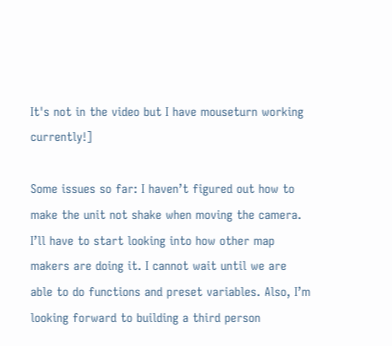It's not in the video but I have mouseturn working currently!]

Some issues so far: I haven’t figured out how to make the unit not shake when moving the camera. I’ll have to start looking into how other map makers are doing it. I cannot wait until we are able to do functions and preset variables. Also, I’m looking forward to building a third person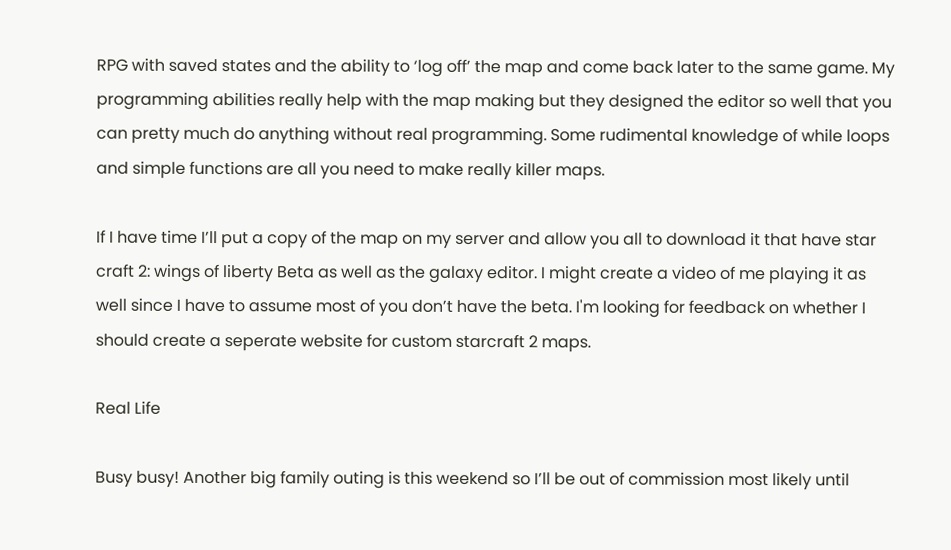RPG with saved states and the ability to ‘log off’ the map and come back later to the same game. My programming abilities really help with the map making but they designed the editor so well that you can pretty much do anything without real programming. Some rudimental knowledge of while loops and simple functions are all you need to make really killer maps.

If I have time I’ll put a copy of the map on my server and allow you all to download it that have star craft 2: wings of liberty Beta as well as the galaxy editor. I might create a video of me playing it as well since I have to assume most of you don’t have the beta. I'm looking for feedback on whether I should create a seperate website for custom starcraft 2 maps.

Real Life

Busy busy! Another big family outing is this weekend so I’ll be out of commission most likely until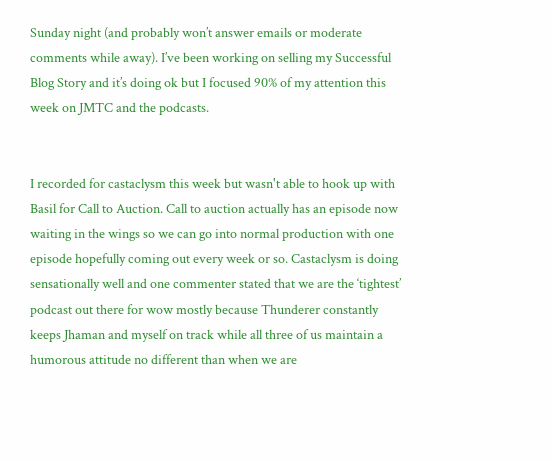Sunday night (and probably won’t answer emails or moderate comments while away). I’ve been working on selling my Successful Blog Story and it’s doing ok but I focused 90% of my attention this week on JMTC and the podcasts.


I recorded for castaclysm this week but wasn't able to hook up with Basil for Call to Auction. Call to auction actually has an episode now waiting in the wings so we can go into normal production with one episode hopefully coming out every week or so. Castaclysm is doing sensationally well and one commenter stated that we are the ‘tightest’ podcast out there for wow mostly because Thunderer constantly keeps Jhaman and myself on track while all three of us maintain a humorous attitude no different than when we are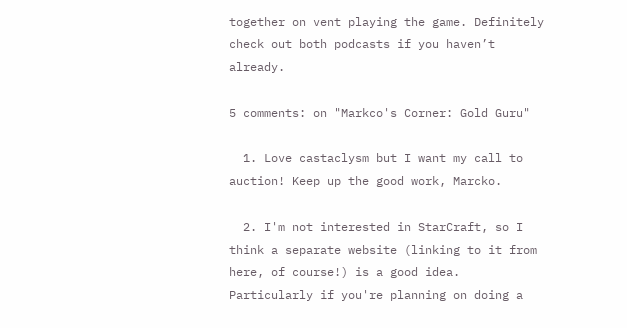together on vent playing the game. Definitely check out both podcasts if you haven’t already.

5 comments: on "Markco's Corner: Gold Guru"

  1. Love castaclysm but I want my call to auction! Keep up the good work, Marcko.

  2. I'm not interested in StarCraft, so I think a separate website (linking to it from here, of course!) is a good idea. Particularly if you're planning on doing a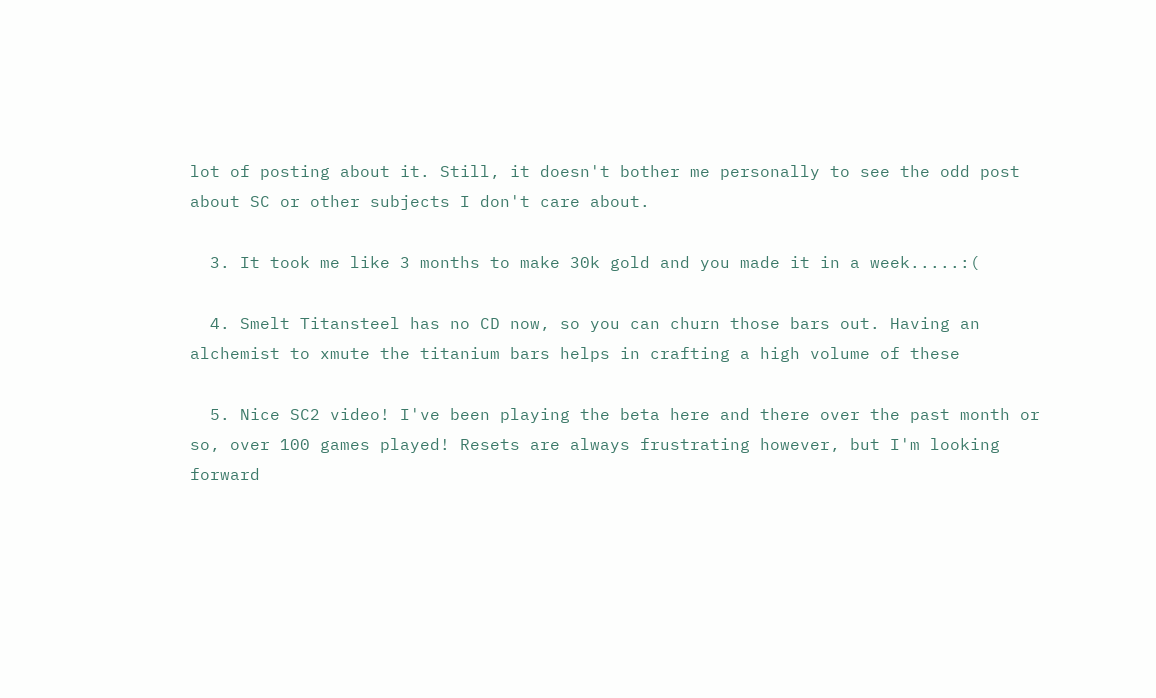lot of posting about it. Still, it doesn't bother me personally to see the odd post about SC or other subjects I don't care about.

  3. It took me like 3 months to make 30k gold and you made it in a week.....:(

  4. Smelt Titansteel has no CD now, so you can churn those bars out. Having an alchemist to xmute the titanium bars helps in crafting a high volume of these

  5. Nice SC2 video! I've been playing the beta here and there over the past month or so, over 100 games played! Resets are always frustrating however, but I'm looking forward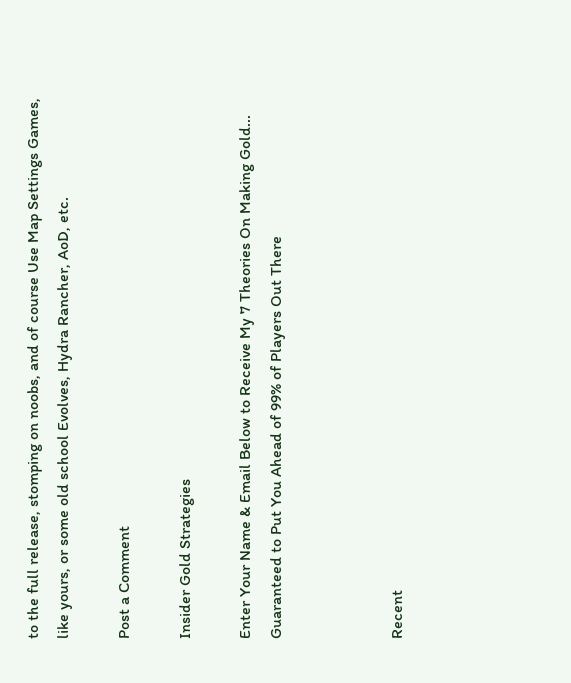to the full release, stomping on noobs, and of course Use Map Settings Games, like yours, or some old school Evolves, Hydra Rancher, AoD, etc.

Post a Comment

Insider Gold Strategies

Enter Your Name & Email Below to Receive My 7 Theories On Making Gold... Guaranteed to Put You Ahead of 99% of Players Out There



Recent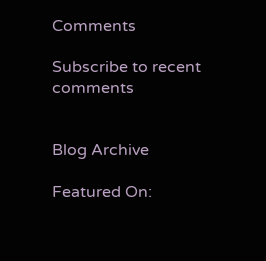Comments

Subscribe to recent comments


Blog Archive

Featured On: